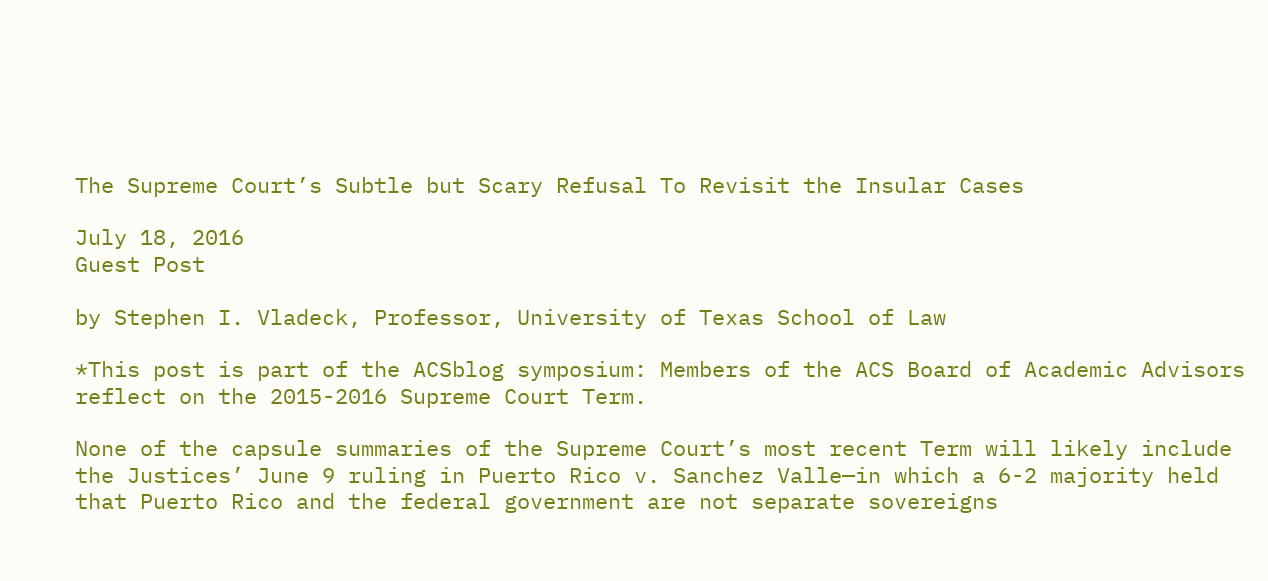The Supreme Court’s Subtle but Scary Refusal To Revisit the Insular Cases

July 18, 2016
Guest Post

by Stephen I. Vladeck, Professor, University of Texas School of Law

*This post is part of the ACSblog symposium: Members of the ACS Board of Academic Advisors reflect on the 2015-2016 Supreme Court Term.

None of the capsule summaries of the Supreme Court’s most recent Term will likely include the Justices’ June 9 ruling in Puerto Rico v. Sanchez Valle—in which a 6-2 majority held that Puerto Rico and the federal government are not separate sovereigns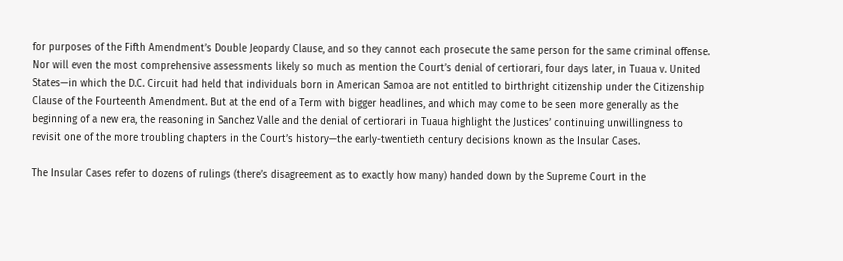for purposes of the Fifth Amendment’s Double Jeopardy Clause, and so they cannot each prosecute the same person for the same criminal offense. Nor will even the most comprehensive assessments likely so much as mention the Court’s denial of certiorari, four days later, in Tuaua v. United States—in which the D.C. Circuit had held that individuals born in American Samoa are not entitled to birthright citizenship under the Citizenship Clause of the Fourteenth Amendment. But at the end of a Term with bigger headlines, and which may come to be seen more generally as the beginning of a new era, the reasoning in Sanchez Valle and the denial of certiorari in Tuaua highlight the Justices’ continuing unwillingness to revisit one of the more troubling chapters in the Court’s history—the early-twentieth century decisions known as the Insular Cases.

The Insular Cases refer to dozens of rulings (there’s disagreement as to exactly how many) handed down by the Supreme Court in the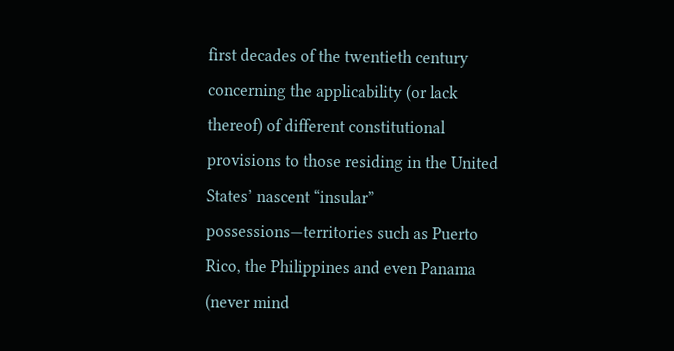first decades of the twentieth century concerning the applicability (or lack thereof) of different constitutional provisions to those residing in the United States’ nascent “insular” possessions—territories such as Puerto Rico, the Philippines and even Panama (never mind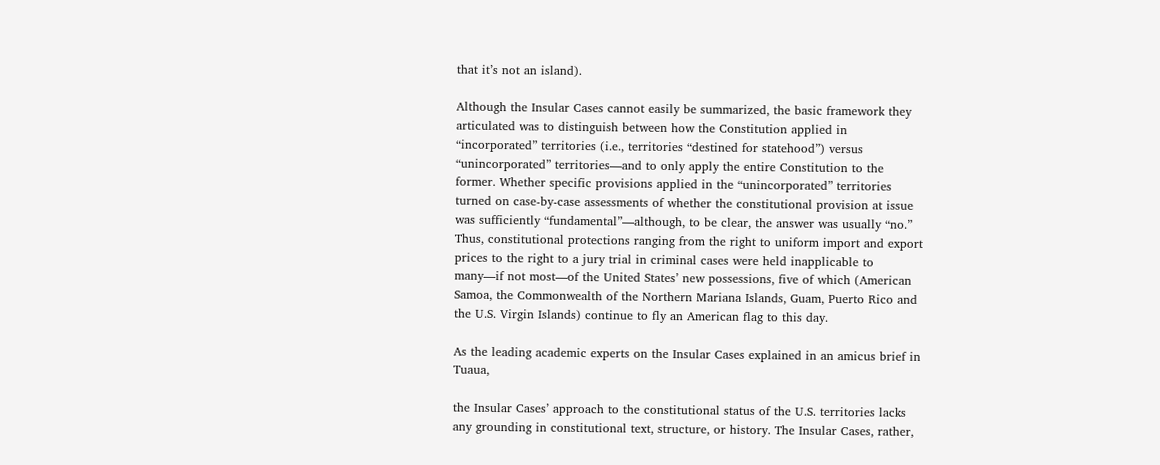that it’s not an island).

Although the Insular Cases cannot easily be summarized, the basic framework they articulated was to distinguish between how the Constitution applied in “incorporated” territories (i.e., territories “destined for statehood”) versus “unincorporated” territories—and to only apply the entire Constitution to the former. Whether specific provisions applied in the “unincorporated” territories turned on case-by-case assessments of whether the constitutional provision at issue was sufficiently “fundamental”—although, to be clear, the answer was usually “no.” Thus, constitutional protections ranging from the right to uniform import and export prices to the right to a jury trial in criminal cases were held inapplicable to many—if not most—of the United States’ new possessions, five of which (American Samoa, the Commonwealth of the Northern Mariana Islands, Guam, Puerto Rico and the U.S. Virgin Islands) continue to fly an American flag to this day.

As the leading academic experts on the Insular Cases explained in an amicus brief in Tuaua,

the Insular Cases’ approach to the constitutional status of the U.S. territories lacks any grounding in constitutional text, structure, or history. The Insular Cases, rather,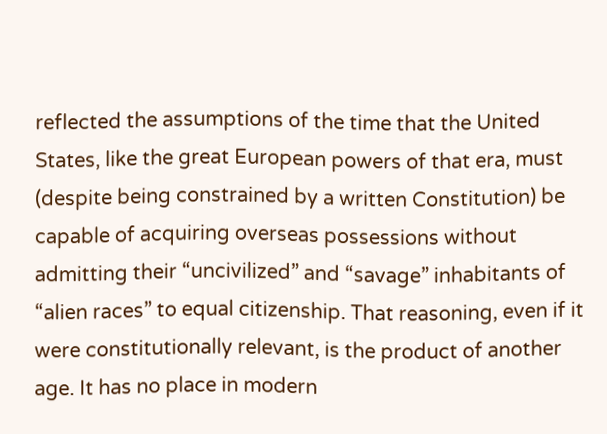reflected the assumptions of the time that the United States, like the great European powers of that era, must (despite being constrained by a written Constitution) be capable of acquiring overseas possessions without admitting their “uncivilized” and “savage” inhabitants of “alien races” to equal citizenship. That reasoning, even if it were constitutionally relevant, is the product of another age. It has no place in modern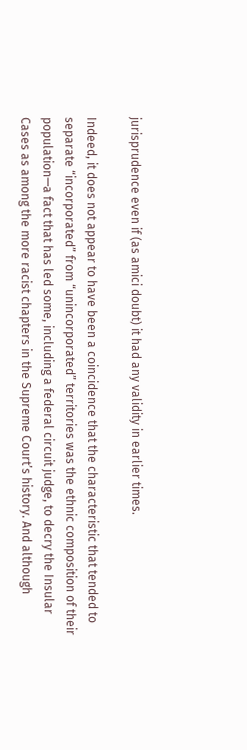jurisprudence even if (as amici doubt) it had any validity in earlier times.

Indeed, it does not appear to have been a coincidence that the characteristic that tended to separate “incorporated” from “unincorporated” territories was the ethnic composition of their population—a fact that has led some, including a federal circuit judge, to decry the Insular Cases as among the more racist chapters in the Supreme Court’s history. And although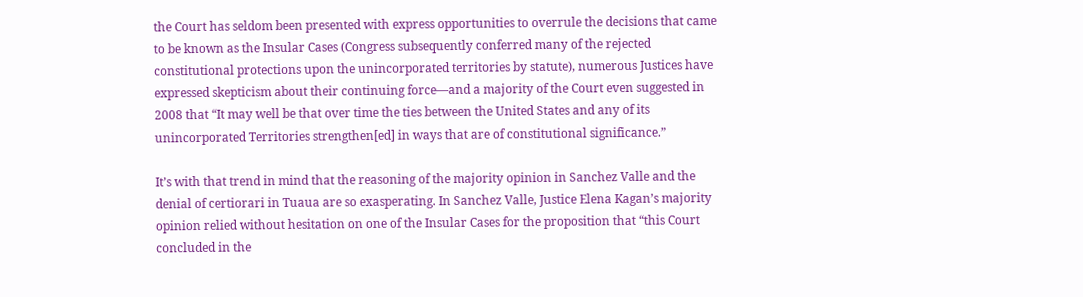the Court has seldom been presented with express opportunities to overrule the decisions that came to be known as the Insular Cases (Congress subsequently conferred many of the rejected constitutional protections upon the unincorporated territories by statute), numerous Justices have expressed skepticism about their continuing force—and a majority of the Court even suggested in 2008 that “It may well be that over time the ties between the United States and any of its unincorporated Territories strengthen[ed] in ways that are of constitutional significance.”

It’s with that trend in mind that the reasoning of the majority opinion in Sanchez Valle and the denial of certiorari in Tuaua are so exasperating. In Sanchez Valle, Justice Elena Kagan’s majority opinion relied without hesitation on one of the Insular Cases for the proposition that “this Court concluded in the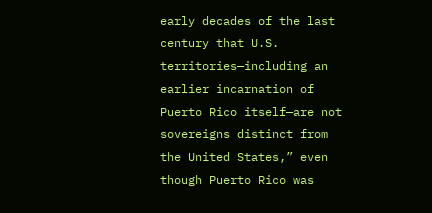early decades of the last century that U.S. territories—including an earlier incarnation of Puerto Rico itself—are not sovereigns distinct from the United States,” even though Puerto Rico was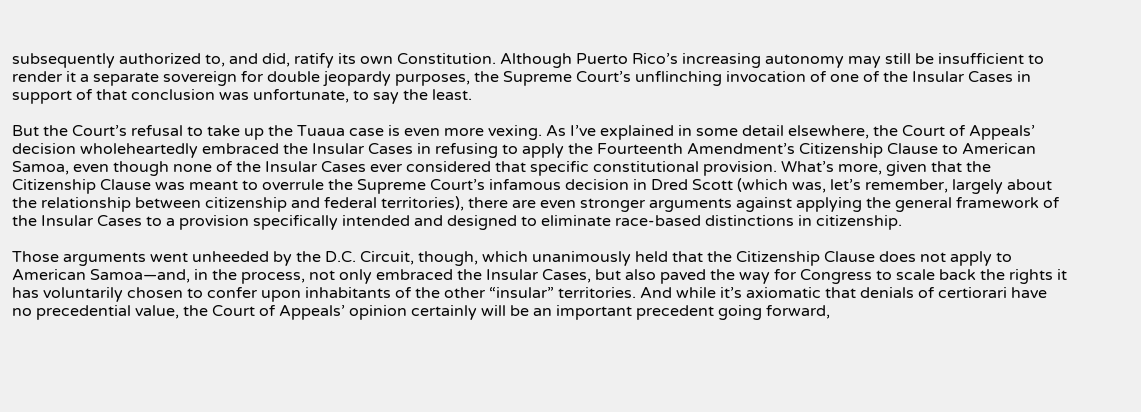subsequently authorized to, and did, ratify its own Constitution. Although Puerto Rico’s increasing autonomy may still be insufficient to render it a separate sovereign for double jeopardy purposes, the Supreme Court’s unflinching invocation of one of the Insular Cases in support of that conclusion was unfortunate, to say the least.

But the Court’s refusal to take up the Tuaua case is even more vexing. As I’ve explained in some detail elsewhere, the Court of Appeals’ decision wholeheartedly embraced the Insular Cases in refusing to apply the Fourteenth Amendment’s Citizenship Clause to American Samoa, even though none of the Insular Cases ever considered that specific constitutional provision. What’s more, given that the Citizenship Clause was meant to overrule the Supreme Court’s infamous decision in Dred Scott (which was, let’s remember, largely about the relationship between citizenship and federal territories), there are even stronger arguments against applying the general framework of the Insular Cases to a provision specifically intended and designed to eliminate race-based distinctions in citizenship.

Those arguments went unheeded by the D.C. Circuit, though, which unanimously held that the Citizenship Clause does not apply to American Samoa—and, in the process, not only embraced the Insular Cases, but also paved the way for Congress to scale back the rights it has voluntarily chosen to confer upon inhabitants of the other “insular” territories. And while it’s axiomatic that denials of certiorari have no precedential value, the Court of Appeals’ opinion certainly will be an important precedent going forward,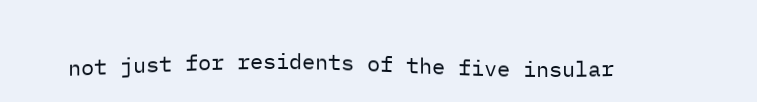not just for residents of the five insular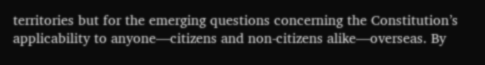territories but for the emerging questions concerning the Constitution’s applicability to anyone—citizens and non-citizens alike—overseas. By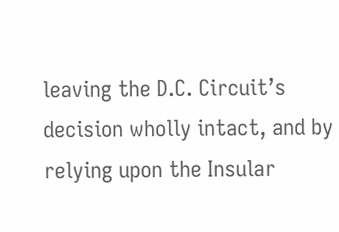leaving the D.C. Circuit’s decision wholly intact, and by relying upon the Insular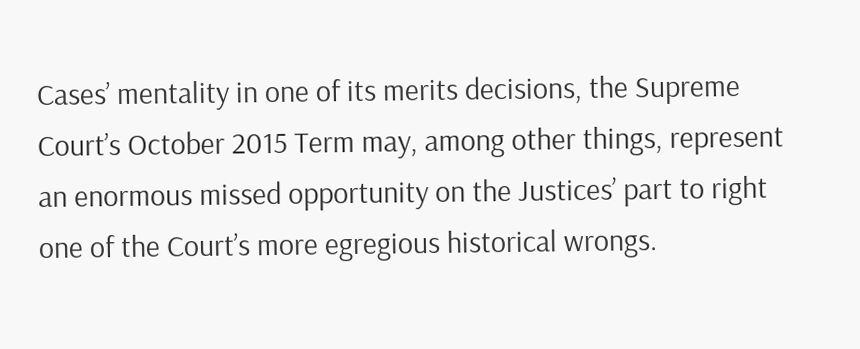Cases’ mentality in one of its merits decisions, the Supreme Court’s October 2015 Term may, among other things, represent an enormous missed opportunity on the Justices’ part to right one of the Court’s more egregious historical wrongs.